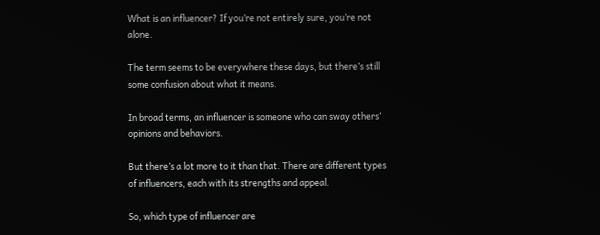What is an influencer? If you’re not entirely sure, you’re not alone.

The term seems to be everywhere these days, but there’s still some confusion about what it means.

In broad terms, an influencer is someone who can sway others’ opinions and behaviors.

But there’s a lot more to it than that. There are different types of influencers, each with its strengths and appeal.

So, which type of influencer are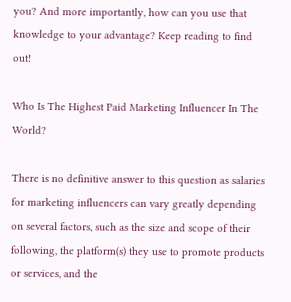you? And more importantly, how can you use that knowledge to your advantage? Keep reading to find out!

Who Is The Highest Paid Marketing Influencer In The World?

There is no definitive answer to this question as salaries for marketing influencers can vary greatly depending on several factors, such as the size and scope of their following, the platform(s) they use to promote products or services, and the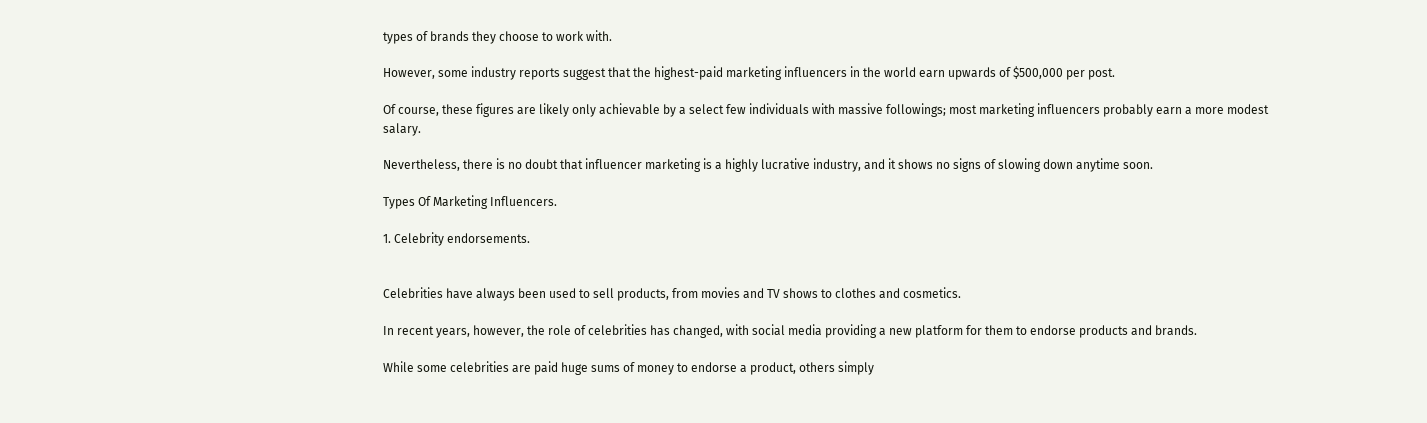types of brands they choose to work with.

However, some industry reports suggest that the highest-paid marketing influencers in the world earn upwards of $500,000 per post.

Of course, these figures are likely only achievable by a select few individuals with massive followings; most marketing influencers probably earn a more modest salary.

Nevertheless, there is no doubt that influencer marketing is a highly lucrative industry, and it shows no signs of slowing down anytime soon.

Types Of Marketing Influencers.

1. Celebrity endorsements.


Celebrities have always been used to sell products, from movies and TV shows to clothes and cosmetics.

In recent years, however, the role of celebrities has changed, with social media providing a new platform for them to endorse products and brands.

While some celebrities are paid huge sums of money to endorse a product, others simply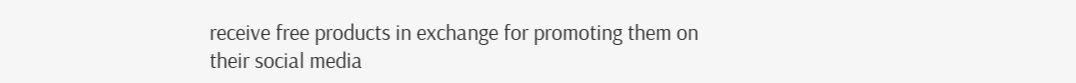receive free products in exchange for promoting them on their social media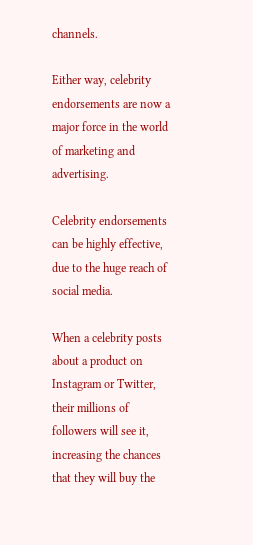channels.

Either way, celebrity endorsements are now a major force in the world of marketing and advertising.

Celebrity endorsements can be highly effective, due to the huge reach of social media.

When a celebrity posts about a product on Instagram or Twitter, their millions of followers will see it, increasing the chances that they will buy the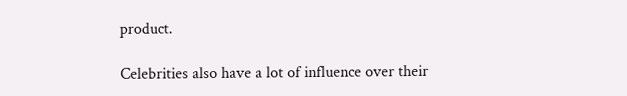product.

Celebrities also have a lot of influence over their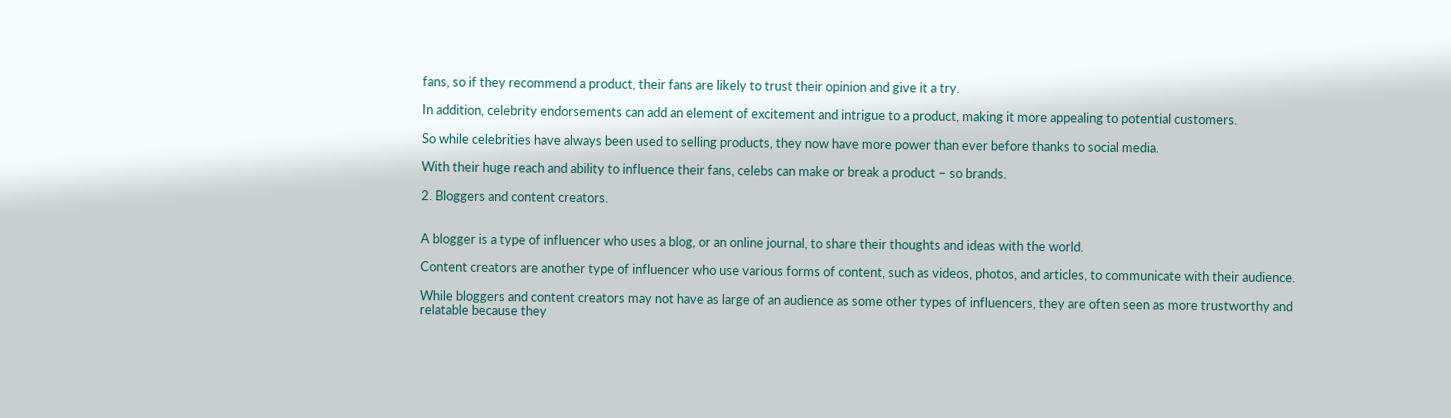fans, so if they recommend a product, their fans are likely to trust their opinion and give it a try.

In addition, celebrity endorsements can add an element of excitement and intrigue to a product, making it more appealing to potential customers.

So while celebrities have always been used to selling products, they now have more power than ever before thanks to social media.

With their huge reach and ability to influence their fans, celebs can make or break a product – so brands.

2. Bloggers and content creators.


A blogger is a type of influencer who uses a blog, or an online journal, to share their thoughts and ideas with the world.

Content creators are another type of influencer who use various forms of content, such as videos, photos, and articles, to communicate with their audience.

While bloggers and content creators may not have as large of an audience as some other types of influencers, they are often seen as more trustworthy and relatable because they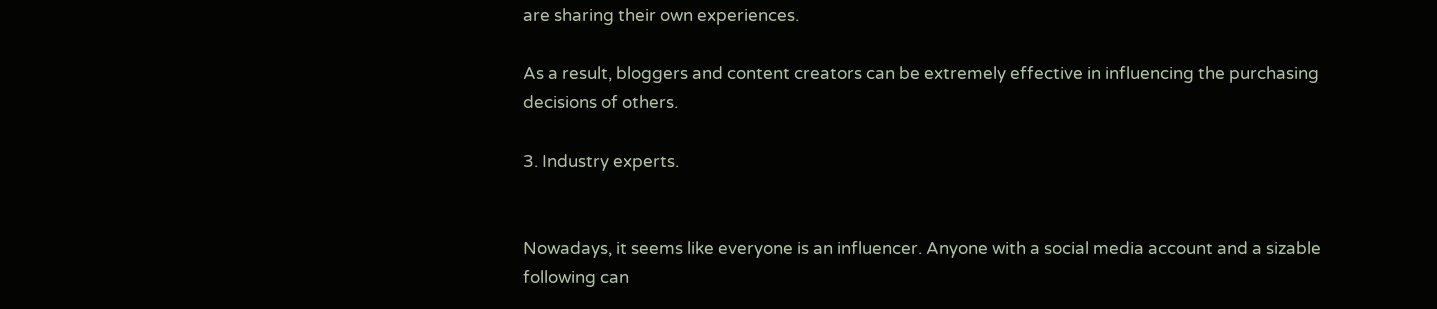are sharing their own experiences.

As a result, bloggers and content creators can be extremely effective in influencing the purchasing decisions of others.

3. Industry experts.


Nowadays, it seems like everyone is an influencer. Anyone with a social media account and a sizable following can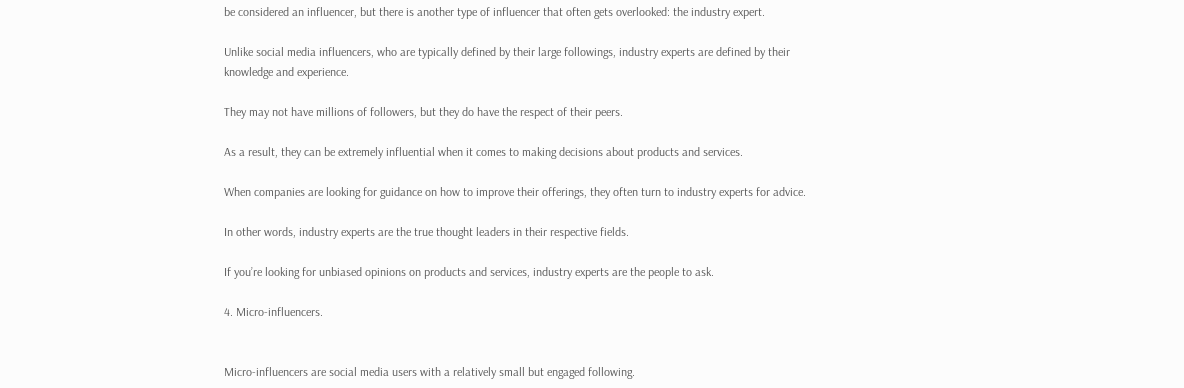be considered an influencer, but there is another type of influencer that often gets overlooked: the industry expert.

Unlike social media influencers, who are typically defined by their large followings, industry experts are defined by their knowledge and experience.

They may not have millions of followers, but they do have the respect of their peers.

As a result, they can be extremely influential when it comes to making decisions about products and services.

When companies are looking for guidance on how to improve their offerings, they often turn to industry experts for advice.

In other words, industry experts are the true thought leaders in their respective fields.

If you’re looking for unbiased opinions on products and services, industry experts are the people to ask.

4. Micro-influencers.


Micro-influencers are social media users with a relatively small but engaged following.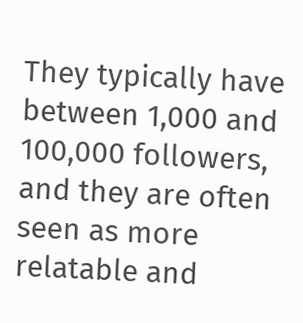They typically have between 1,000 and 100,000 followers, and they are often seen as more relatable and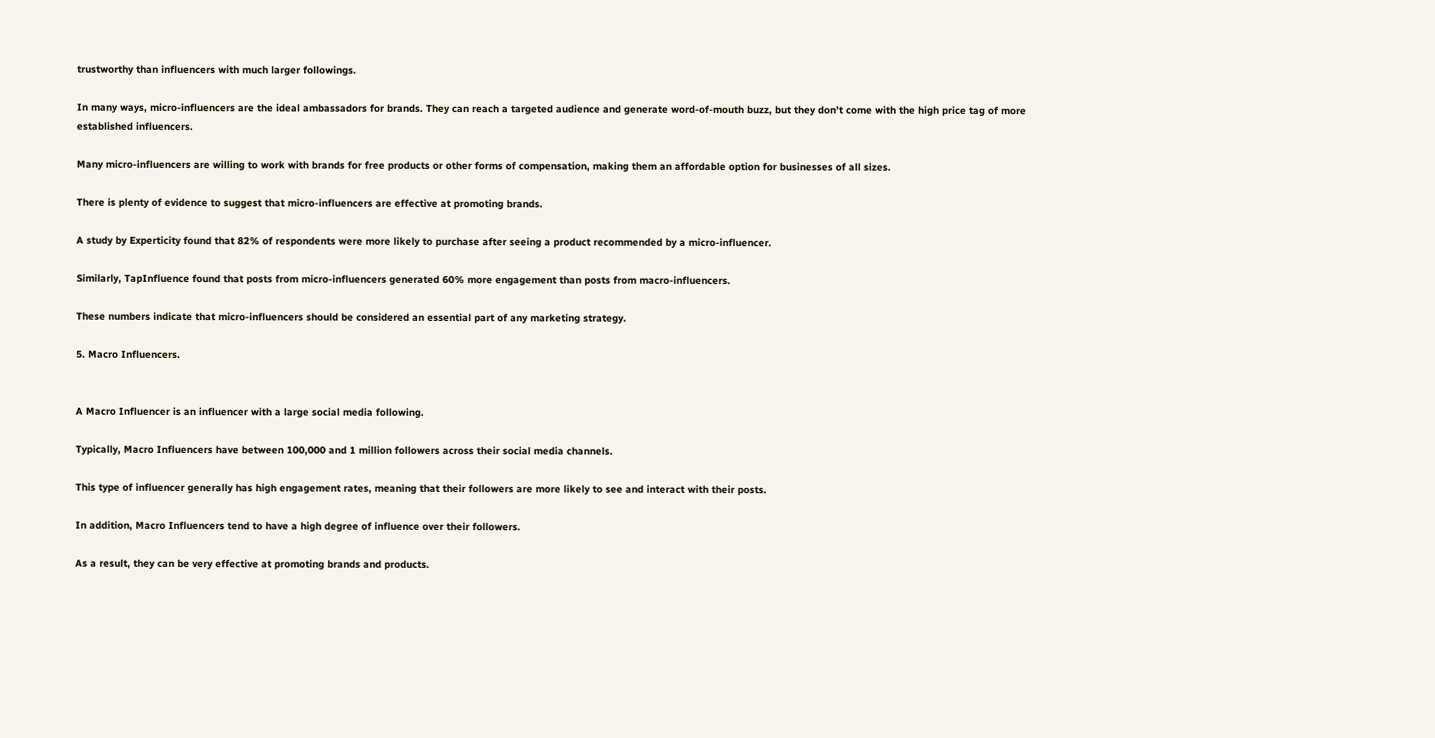trustworthy than influencers with much larger followings.

In many ways, micro-influencers are the ideal ambassadors for brands. They can reach a targeted audience and generate word-of-mouth buzz, but they don’t come with the high price tag of more established influencers.

Many micro-influencers are willing to work with brands for free products or other forms of compensation, making them an affordable option for businesses of all sizes.

There is plenty of evidence to suggest that micro-influencers are effective at promoting brands.

A study by Experticity found that 82% of respondents were more likely to purchase after seeing a product recommended by a micro-influencer.

Similarly, TapInfluence found that posts from micro-influencers generated 60% more engagement than posts from macro-influencers.

These numbers indicate that micro-influencers should be considered an essential part of any marketing strategy.

5. Macro Influencers.


A Macro Influencer is an influencer with a large social media following.

Typically, Macro Influencers have between 100,000 and 1 million followers across their social media channels.

This type of influencer generally has high engagement rates, meaning that their followers are more likely to see and interact with their posts.

In addition, Macro Influencers tend to have a high degree of influence over their followers.

As a result, they can be very effective at promoting brands and products.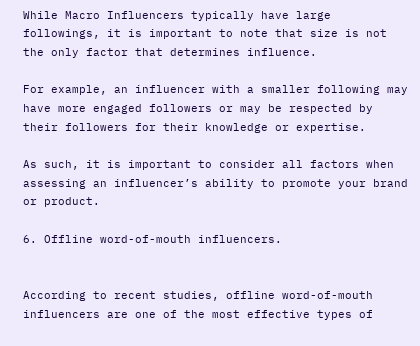While Macro Influencers typically have large followings, it is important to note that size is not the only factor that determines influence.

For example, an influencer with a smaller following may have more engaged followers or may be respected by their followers for their knowledge or expertise.

As such, it is important to consider all factors when assessing an influencer’s ability to promote your brand or product.

6. Offline word-of-mouth influencers.


According to recent studies, offline word-of-mouth influencers are one of the most effective types of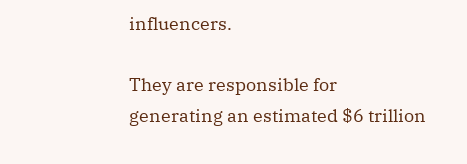influencers.

They are responsible for generating an estimated $6 trillion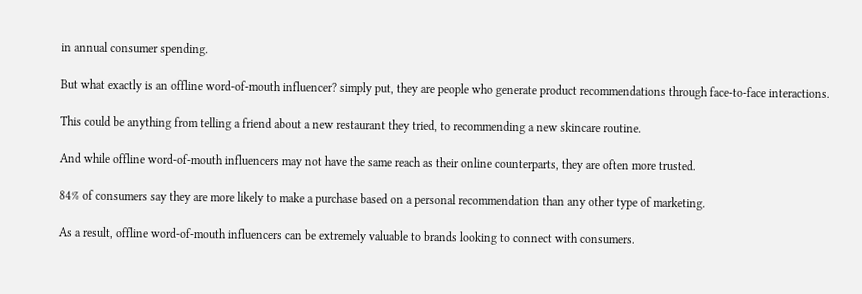in annual consumer spending.

But what exactly is an offline word-of-mouth influencer? simply put, they are people who generate product recommendations through face-to-face interactions.

This could be anything from telling a friend about a new restaurant they tried, to recommending a new skincare routine.

And while offline word-of-mouth influencers may not have the same reach as their online counterparts, they are often more trusted.

84% of consumers say they are more likely to make a purchase based on a personal recommendation than any other type of marketing.

As a result, offline word-of-mouth influencers can be extremely valuable to brands looking to connect with consumers.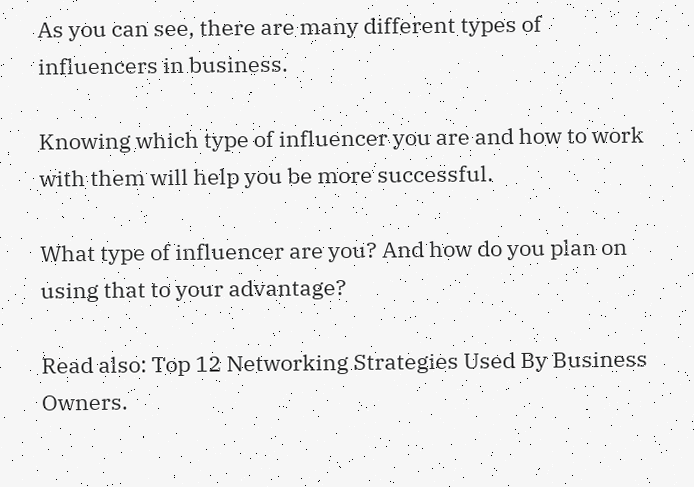As you can see, there are many different types of influencers in business.

Knowing which type of influencer you are and how to work with them will help you be more successful.

What type of influencer are you? And how do you plan on using that to your advantage?

Read also: Top 12 Networking Strategies Used By Business Owners.